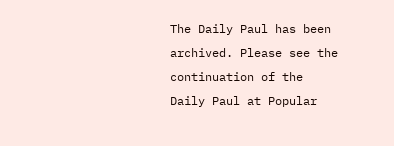The Daily Paul has been archived. Please see the continuation of the Daily Paul at Popular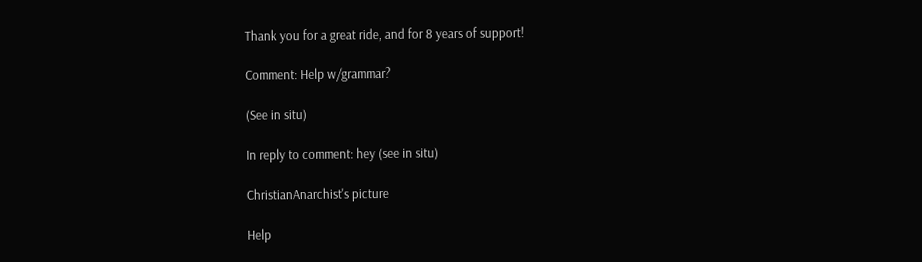Thank you for a great ride, and for 8 years of support!

Comment: Help w/grammar?

(See in situ)

In reply to comment: hey (see in situ)

ChristianAnarchist's picture

Help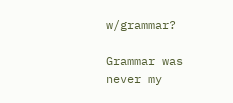w/grammar?

Grammar was never my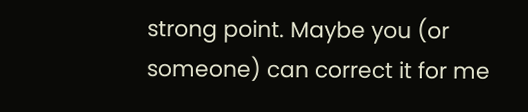strong point. Maybe you (or someone) can correct it for me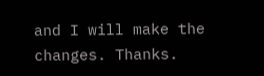and I will make the changes. Thanks.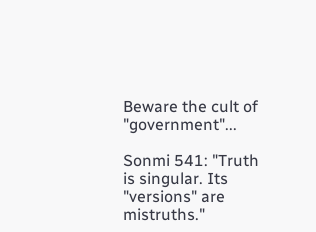Beware the cult of "government"...

Sonmi 541: "Truth is singular. Its "versions" are mistruths."